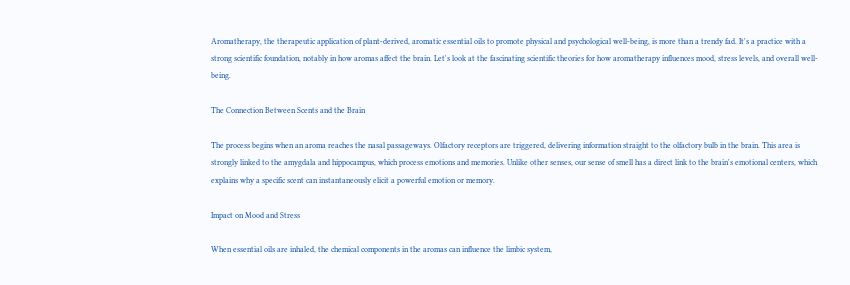Aromatherapy, the therapeutic application of plant-derived, aromatic essential oils to promote physical and psychological well-being, is more than a trendy fad. It's a practice with a strong scientific foundation, notably in how aromas affect the brain. Let's look at the fascinating scientific theories for how aromatherapy influences mood, stress levels, and overall well-being.

The Connection Between Scents and the Brain

The process begins when an aroma reaches the nasal passageways. Olfactory receptors are triggered, delivering information straight to the olfactory bulb in the brain. This area is strongly linked to the amygdala and hippocampus, which process emotions and memories. Unlike other senses, our sense of smell has a direct link to the brain's emotional centers, which explains why a specific scent can instantaneously elicit a powerful emotion or memory.

Impact on Mood and Stress

When essential oils are inhaled, the chemical components in the aromas can influence the limbic system,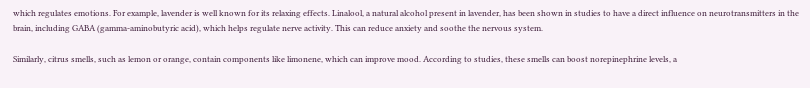which regulates emotions. For example, lavender is well known for its relaxing effects. Linalool, a natural alcohol present in lavender, has been shown in studies to have a direct influence on neurotransmitters in the brain, including GABA (gamma-aminobutyric acid), which helps regulate nerve activity. This can reduce anxiety and soothe the nervous system.

Similarly, citrus smells, such as lemon or orange, contain components like limonene, which can improve mood. According to studies, these smells can boost norepinephrine levels, a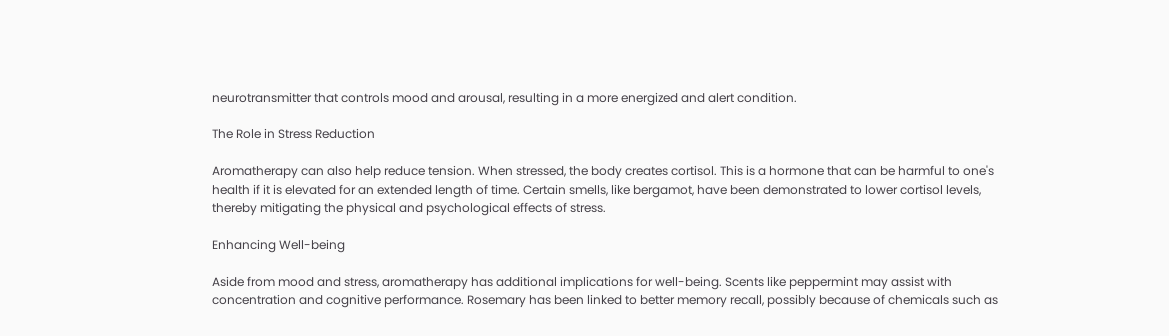neurotransmitter that controls mood and arousal, resulting in a more energized and alert condition.

The Role in Stress Reduction

Aromatherapy can also help reduce tension. When stressed, the body creates cortisol. This is a hormone that can be harmful to one's health if it is elevated for an extended length of time. Certain smells, like bergamot, have been demonstrated to lower cortisol levels, thereby mitigating the physical and psychological effects of stress.

Enhancing Well-being

Aside from mood and stress, aromatherapy has additional implications for well-being. Scents like peppermint may assist with concentration and cognitive performance. Rosemary has been linked to better memory recall, possibly because of chemicals such as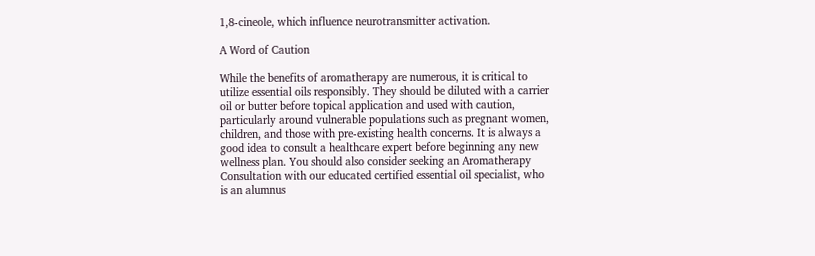1,8-cineole, which influence neurotransmitter activation.

A Word of Caution

While the benefits of aromatherapy are numerous, it is critical to utilize essential oils responsibly. They should be diluted with a carrier oil or butter before topical application and used with caution, particularly around vulnerable populations such as pregnant women, children, and those with pre-existing health concerns. It is always a good idea to consult a healthcare expert before beginning any new wellness plan. You should also consider seeking an Aromatherapy Consultation with our educated certified essential oil specialist, who is an alumnus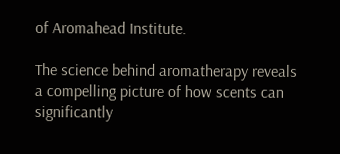of Aromahead Institute.

The science behind aromatherapy reveals a compelling picture of how scents can significantly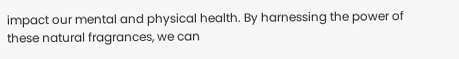impact our mental and physical health. By harnessing the power of these natural fragrances, we can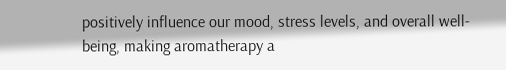positively influence our mood, stress levels, and overall well-being, making aromatherapy a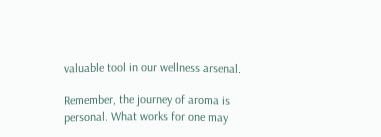valuable tool in our wellness arsenal.

Remember, the journey of aroma is personal. What works for one may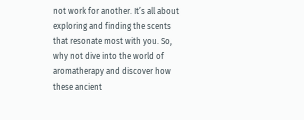not work for another. It’s all about exploring and finding the scents that resonate most with you. So, why not dive into the world of aromatherapy and discover how these ancient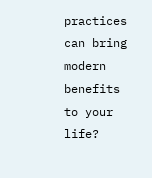practices can bring modern benefits to your life?